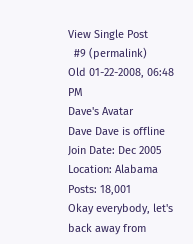View Single Post
  #9 (permalink)
Old 01-22-2008, 06:48 PM
Dave's Avatar
Dave Dave is offline
Join Date: Dec 2005
Location: Alabama
Posts: 18,001
Okay everybody, let's back away from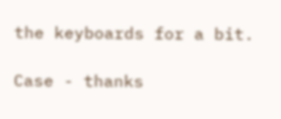the keyboards for a bit.

Case - thanks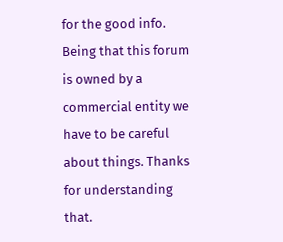for the good info. Being that this forum is owned by a commercial entity we have to be careful about things. Thanks for understanding that.